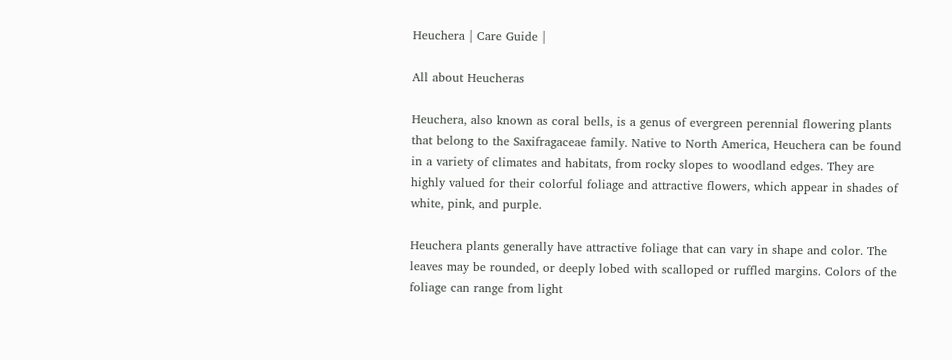Heuchera | Care Guide |

All about Heucheras

Heuchera, also known as coral bells, is a genus of evergreen perennial flowering plants that belong to the Saxifragaceae family. Native to North America, Heuchera can be found in a variety of climates and habitats, from rocky slopes to woodland edges. They are highly valued for their colorful foliage and attractive flowers, which appear in shades of white, pink, and purple.

Heuchera plants generally have attractive foliage that can vary in shape and color. The leaves may be rounded, or deeply lobed with scalloped or ruffled margins. Colors of the foliage can range from light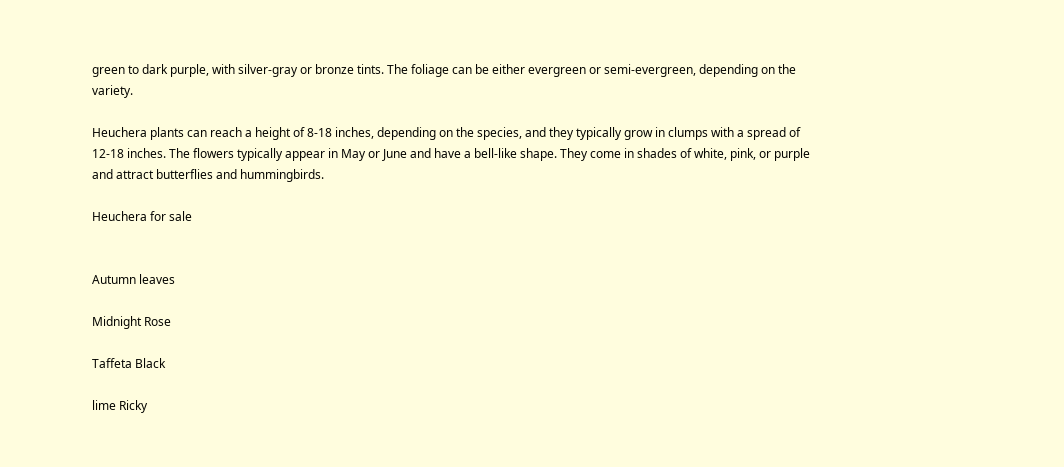green to dark purple, with silver-gray or bronze tints. The foliage can be either evergreen or semi-evergreen, depending on the variety.

Heuchera plants can reach a height of 8-18 inches, depending on the species, and they typically grow in clumps with a spread of 12-18 inches. The flowers typically appear in May or June and have a bell-like shape. They come in shades of white, pink, or purple and attract butterflies and hummingbirds.

Heuchera for sale


Autumn leaves

Midnight Rose

Taffeta Black

lime Ricky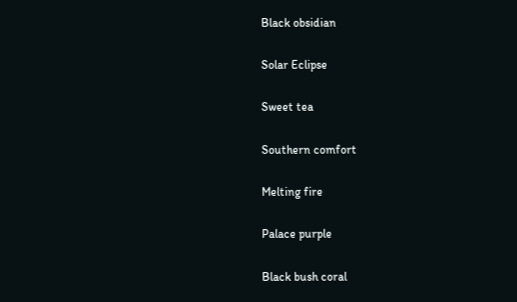Black obsidian

Solar Eclipse

Sweet tea

Southern comfort

Melting fire

Palace purple

Black bush coral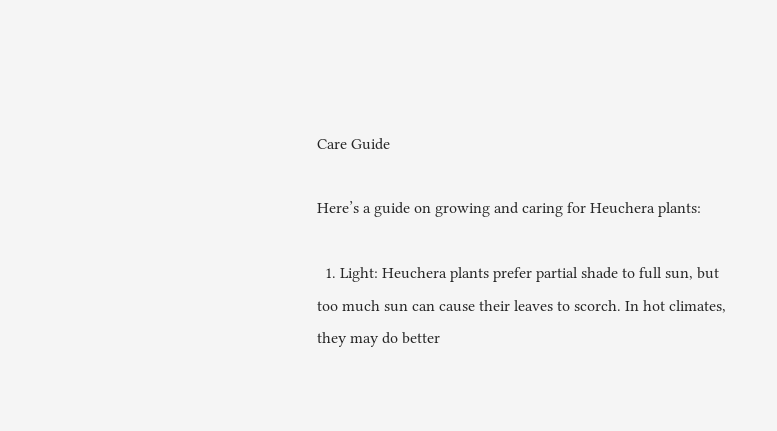Care Guide

Here’s a guide on growing and caring for Heuchera plants:

  1. Light: Heuchera plants prefer partial shade to full sun, but too much sun can cause their leaves to scorch. In hot climates, they may do better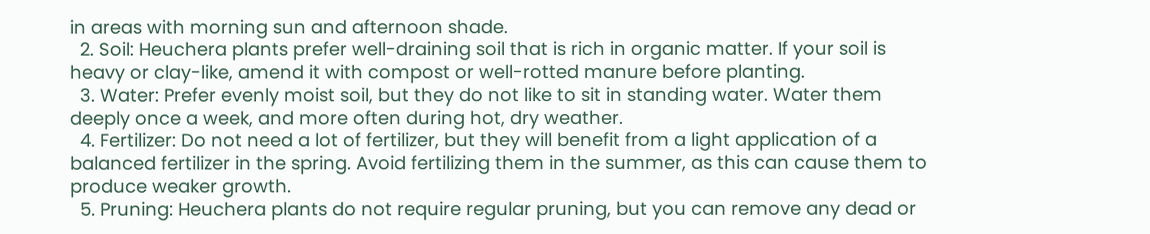in areas with morning sun and afternoon shade.
  2. Soil: Heuchera plants prefer well-draining soil that is rich in organic matter. If your soil is heavy or clay-like, amend it with compost or well-rotted manure before planting.
  3. Water: Prefer evenly moist soil, but they do not like to sit in standing water. Water them deeply once a week, and more often during hot, dry weather.
  4. Fertilizer: Do not need a lot of fertilizer, but they will benefit from a light application of a balanced fertilizer in the spring. Avoid fertilizing them in the summer, as this can cause them to produce weaker growth.
  5. Pruning: Heuchera plants do not require regular pruning, but you can remove any dead or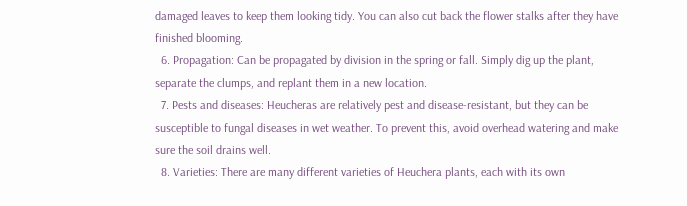damaged leaves to keep them looking tidy. You can also cut back the flower stalks after they have finished blooming.
  6. Propagation: Can be propagated by division in the spring or fall. Simply dig up the plant, separate the clumps, and replant them in a new location.
  7. Pests and diseases: Heucheras are relatively pest and disease-resistant, but they can be susceptible to fungal diseases in wet weather. To prevent this, avoid overhead watering and make sure the soil drains well.
  8. Varieties: There are many different varieties of Heuchera plants, each with its own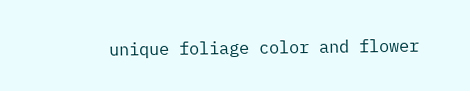unique foliage color and flower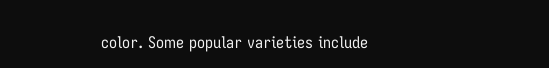color. Some popular varieties include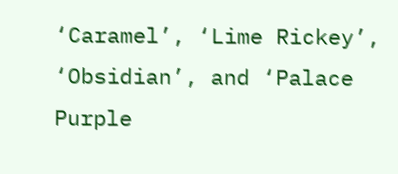‘Caramel’, ‘Lime Rickey’, ‘Obsidian’, and ‘Palace Purple